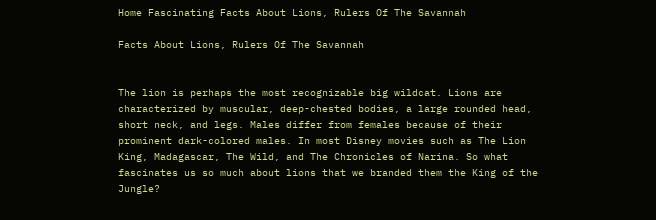Home Fascinating Facts About Lions, Rulers Of The Savannah

Facts About Lions, Rulers Of The Savannah


The lion is perhaps the most recognizable big wildcat. Lions are characterized by muscular, deep-chested bodies, a large rounded head, short neck, and legs. Males differ from females because of their prominent dark-colored males. In most Disney movies such as The Lion King, Madagascar, The Wild, and The Chronicles of Narina. So what fascinates us so much about lions that we branded them the King of the Jungle?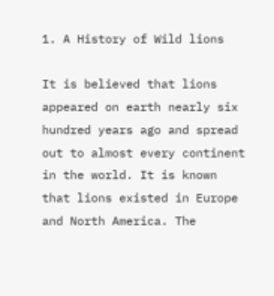1. A History of Wild lions

It is believed that lions appeared on earth nearly six hundred years ago and spread out to almost every continent in the world. It is known that lions existed in Europe and North America. The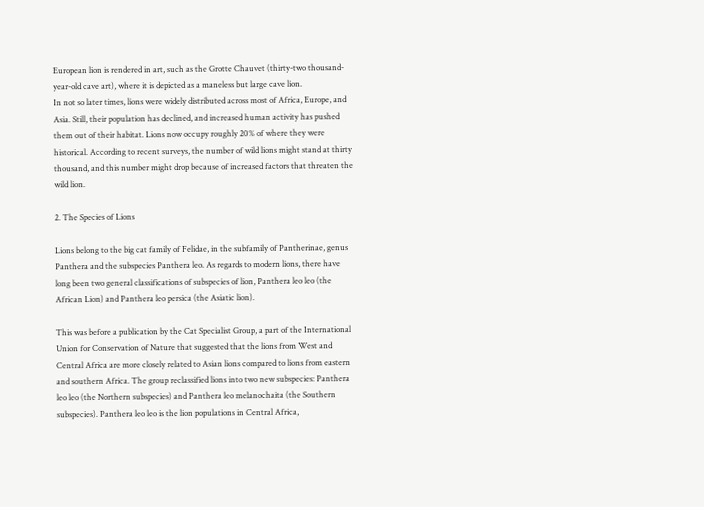European lion is rendered in art, such as the Grotte Chauvet (thirty-two thousand-year-old cave art), where it is depicted as a maneless but large cave lion.
In not so later times, lions were widely distributed across most of Africa, Europe, and Asia. Still, their population has declined, and increased human activity has pushed them out of their habitat. Lions now occupy roughly 20% of where they were historical. According to recent surveys, the number of wild lions might stand at thirty thousand, and this number might drop because of increased factors that threaten the wild lion.

2. The Species of Lions

Lions belong to the big cat family of Felidae, in the subfamily of Pantherinae, genus Panthera and the subspecies Panthera leo. As regards to modern lions, there have long been two general classifications of subspecies of lion, Panthera leo leo (the African Lion) and Panthera leo persica (the Asiatic lion).

This was before a publication by the Cat Specialist Group, a part of the International Union for Conservation of Nature that suggested that the lions from West and Central Africa are more closely related to Asian lions compared to lions from eastern and southern Africa. The group reclassified lions into two new subspecies: Panthera leo leo (the Northern subspecies) and Panthera leo melanochaita (the Southern subspecies). Panthera leo leo is the lion populations in Central Africa,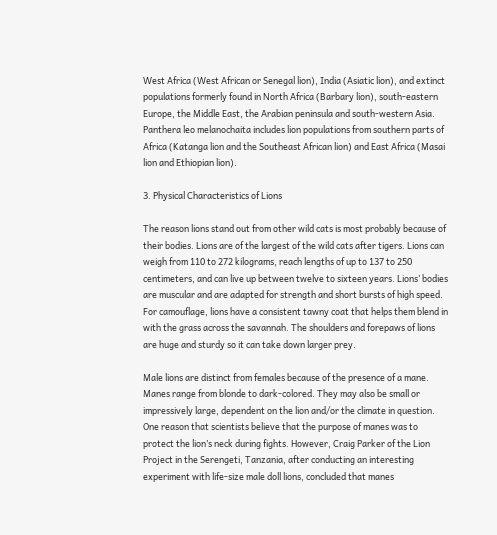West Africa (West African or Senegal lion), India (Asiatic lion), and extinct populations formerly found in North Africa (Barbary lion), south-eastern Europe, the Middle East, the Arabian peninsula and south-western Asia. Panthera leo melanochaita includes lion populations from southern parts of Africa (Katanga lion and the Southeast African lion) and East Africa (Masai lion and Ethiopian lion).

3. Physical Characteristics of Lions

The reason lions stand out from other wild cats is most probably because of their bodies. Lions are of the largest of the wild cats after tigers. Lions can weigh from 110 to 272 kilograms, reach lengths of up to 137 to 250 centimeters, and can live up between twelve to sixteen years. Lions’ bodies are muscular and are adapted for strength and short bursts of high speed. For camouflage, lions have a consistent tawny coat that helps them blend in with the grass across the savannah. The shoulders and forepaws of lions are huge and sturdy so it can take down larger prey.

Male lions are distinct from females because of the presence of a mane. Manes range from blonde to dark-colored. They may also be small or impressively large, dependent on the lion and/or the climate in question. One reason that scientists believe that the purpose of manes was to protect the lion’s neck during fights. However, Craig Parker of the Lion Project in the Serengeti, Tanzania, after conducting an interesting experiment with life-size male doll lions, concluded that manes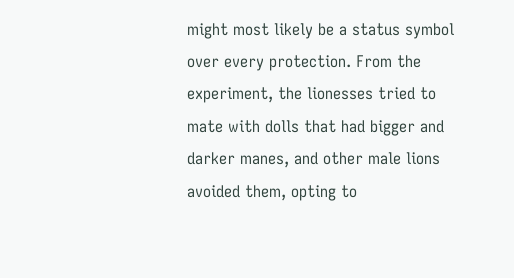might most likely be a status symbol over every protection. From the experiment, the lionesses tried to mate with dolls that had bigger and darker manes, and other male lions avoided them, opting to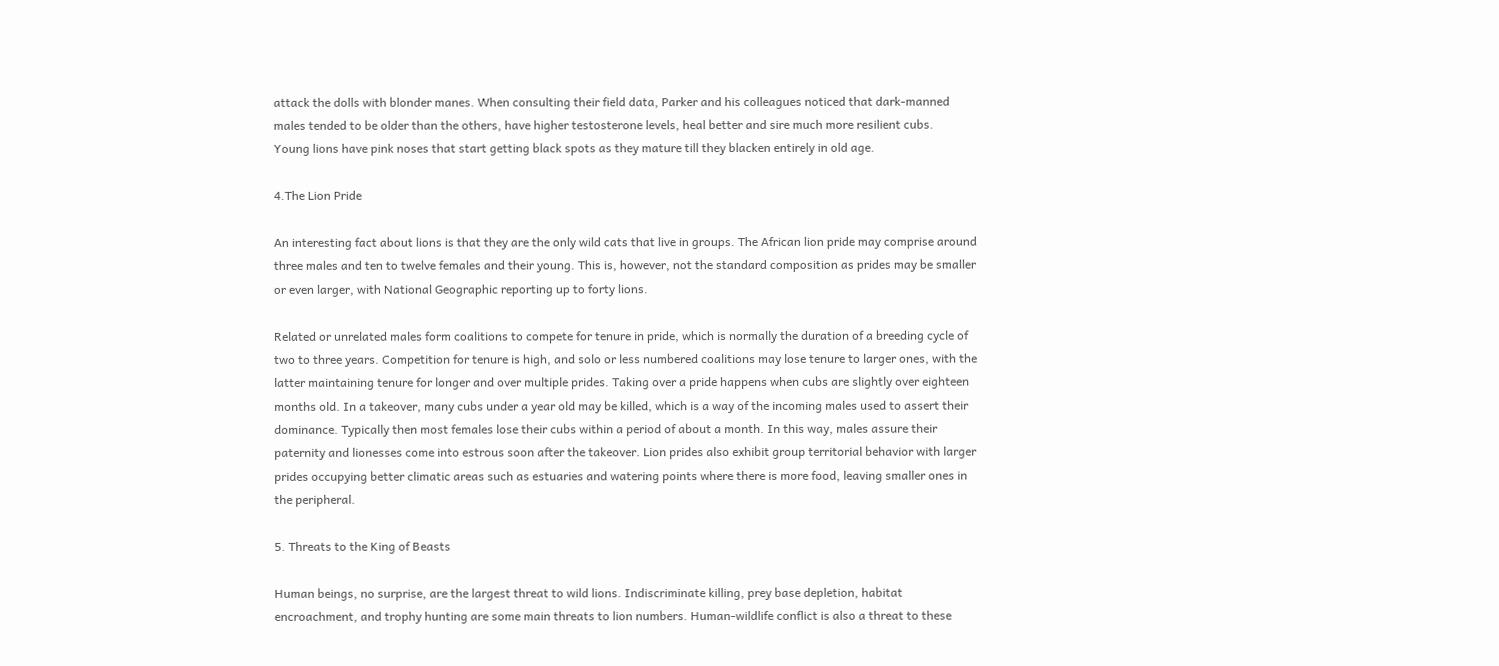attack the dolls with blonder manes. When consulting their field data, Parker and his colleagues noticed that dark-manned males tended to be older than the others, have higher testosterone levels, heal better and sire much more resilient cubs.
Young lions have pink noses that start getting black spots as they mature till they blacken entirely in old age.

4.The Lion Pride

An interesting fact about lions is that they are the only wild cats that live in groups. The African lion pride may comprise around three males and ten to twelve females and their young. This is, however, not the standard composition as prides may be smaller or even larger, with National Geographic reporting up to forty lions.

Related or unrelated males form coalitions to compete for tenure in pride, which is normally the duration of a breeding cycle of two to three years. Competition for tenure is high, and solo or less numbered coalitions may lose tenure to larger ones, with the latter maintaining tenure for longer and over multiple prides. Taking over a pride happens when cubs are slightly over eighteen months old. In a takeover, many cubs under a year old may be killed, which is a way of the incoming males used to assert their dominance. Typically then most females lose their cubs within a period of about a month. In this way, males assure their paternity and lionesses come into estrous soon after the takeover. Lion prides also exhibit group territorial behavior with larger prides occupying better climatic areas such as estuaries and watering points where there is more food, leaving smaller ones in the peripheral.

5. Threats to the King of Beasts

Human beings, no surprise, are the largest threat to wild lions. Indiscriminate killing, prey base depletion, habitat encroachment, and trophy hunting are some main threats to lion numbers. Human-wildlife conflict is also a threat to these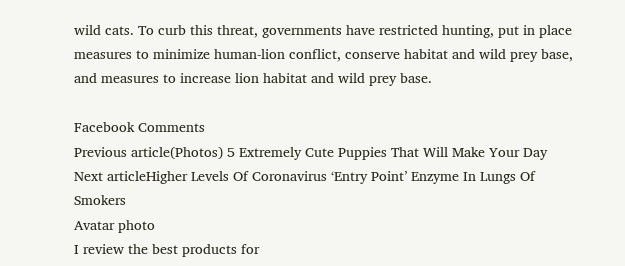wild cats. To curb this threat, governments have restricted hunting, put in place measures to minimize human-lion conflict, conserve habitat and wild prey base, and measures to increase lion habitat and wild prey base.

Facebook Comments
Previous article(Photos) 5 Extremely Cute Puppies That Will Make Your Day
Next articleHigher Levels Of Coronavirus ‘Entry Point’ Enzyme In Lungs Of Smokers
Avatar photo
I review the best products for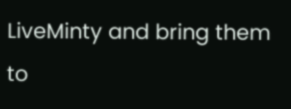LiveMinty and bring them to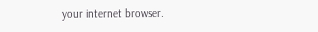your internet browser.